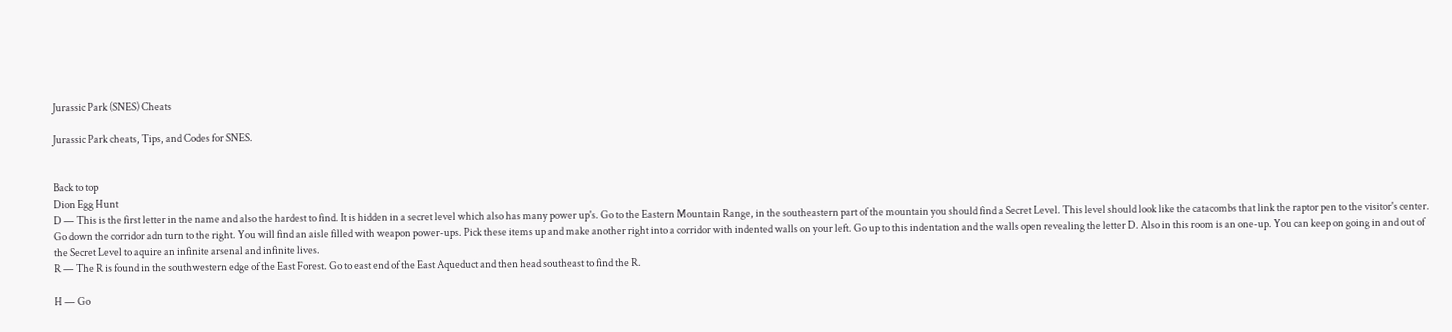Jurassic Park (SNES) Cheats

Jurassic Park cheats, Tips, and Codes for SNES.


Back to top
Dion Egg Hunt
D — This is the first letter in the name and also the hardest to find. It is hidden in a secret level which also has many power up's. Go to the Eastern Mountain Range, in the southeastern part of the mountain you should find a Secret Level. This level should look like the catacombs that link the raptor pen to the visitor's center. Go down the corridor adn turn to the right. You will find an aisle filled with weapon power-ups. Pick these items up and make another right into a corridor with indented walls on your left. Go up to this indentation and the walls open revealing the letter D. Also in this room is an one-up. You can keep on going in and out of the Secret Level to aquire an infinite arsenal and infinite lives.
R — The R is found in the southwestern edge of the East Forest. Go to east end of the East Aqueduct and then head southeast to find the R.

H — Go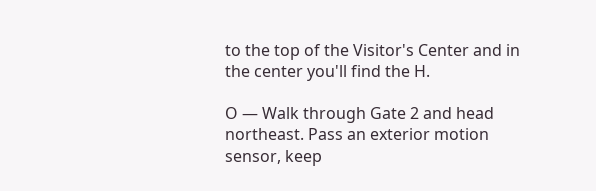to the top of the Visitor's Center and in the center you'll find the H.

O — Walk through Gate 2 and head northeast. Pass an exterior motion sensor, keep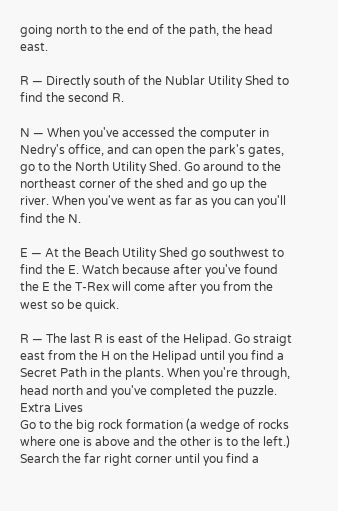going north to the end of the path, the head east.

R — Directly south of the Nublar Utility Shed to find the second R.

N — When you've accessed the computer in Nedry's office, and can open the park's gates, go to the North Utility Shed. Go around to the northeast corner of the shed and go up the river. When you've went as far as you can you'll find the N.

E — At the Beach Utility Shed go southwest to find the E. Watch because after you've found the E the T-Rex will come after you from the west so be quick.

R — The last R is east of the Helipad. Go straigt east from the H on the Helipad until you find a Secret Path in the plants. When you're through, head north and you've completed the puzzle.
Extra Lives
Go to the big rock formation (a wedge of rocks where one is above and the other is to the left.) Search the far right corner until you find a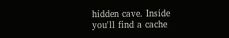hidden cave. Inside you'll find a cache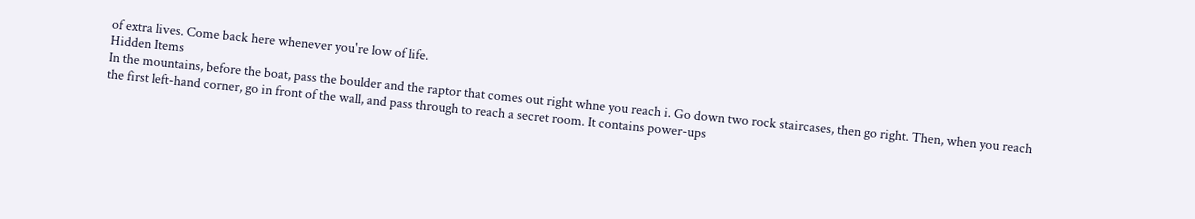of extra lives. Come back here whenever you're low of life.
Hidden Items
In the mountains, before the boat, pass the boulder and the raptor that comes out right whne you reach i. Go down two rock staircases, then go right. Then, when you reach the first left-hand corner, go in front of the wall, and pass through to reach a secret room. It contains power-ups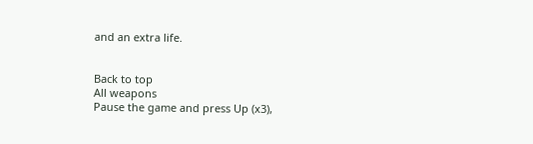and an extra life.


Back to top
All weapons
Pause the game and press Up (x3),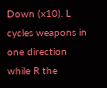Down (x10). L cycles weapons in one direction while R the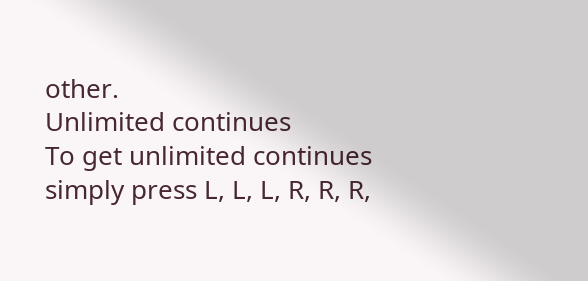other.
Unlimited continues
To get unlimited continues simply press L, L, L, R, R, R,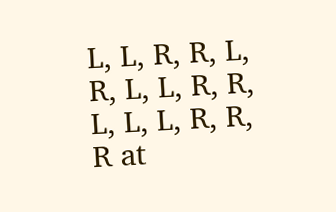L, L, R, R, L, R, L, L, R, R, L, L, L, R, R, R at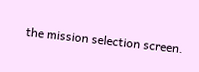the mission selection screen.